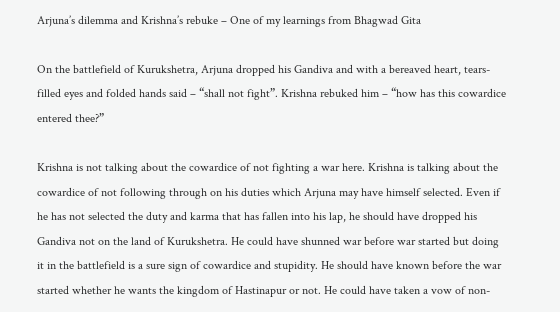Arjuna’s dilemma and Krishna’s rebuke – One of my learnings from Bhagwad Gita

On the battlefield of Kurukshetra, Arjuna dropped his Gandiva and with a bereaved heart, tears-filled eyes and folded hands said – “shall not fight”. Krishna rebuked him – “how has this cowardice entered thee?”

Krishna is not talking about the cowardice of not fighting a war here. Krishna is talking about the cowardice of not following through on his duties which Arjuna may have himself selected. Even if he has not selected the duty and karma that has fallen into his lap, he should have dropped his Gandiva not on the land of Kurukshetra. He could have shunned war before war started but doing it in the battlefield is a sure sign of cowardice and stupidity. He should have known before the war started whether he wants the kingdom of Hastinapur or not. He could have taken a vow of non-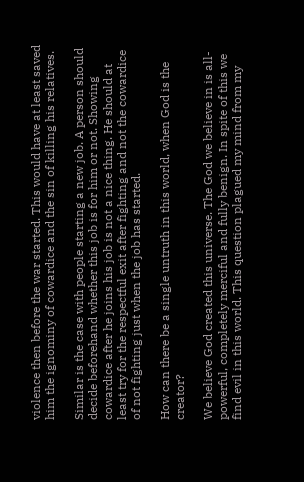violence then before the war started. This would have at least saved him the ignominy of cowardice and the sin of killing his relatives.

Similar is the case with people starting a new job. A person should decide beforehand whether this job is for him or not. Showing cowardice after he joins his job is not a nice thing. He should at least try for the respectful exit after fighting and not the cowardice of not fighting just when the job has started.

How can there be a single untruth in this world, when God is the creator?

We believe God created this universe. The God we believe in is all-powerful, completely merciful and fully benign. In spite of this we find evil in this world. This question plagued my mind from my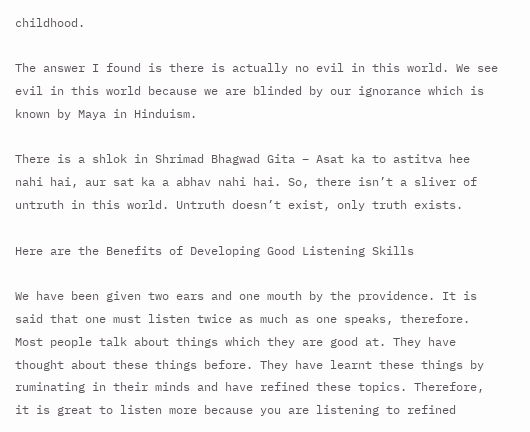childhood.

The answer I found is there is actually no evil in this world. We see evil in this world because we are blinded by our ignorance which is known by Maya in Hinduism.

There is a shlok in Shrimad Bhagwad Gita – Asat ka to astitva hee nahi hai, aur sat ka a abhav nahi hai. So, there isn’t a sliver of untruth in this world. Untruth doesn’t exist, only truth exists.

Here are the Benefits of Developing Good Listening Skills

We have been given two ears and one mouth by the providence. It is said that one must listen twice as much as one speaks, therefore. Most people talk about things which they are good at. They have thought about these things before. They have learnt these things by ruminating in their minds and have refined these topics. Therefore, it is great to listen more because you are listening to refined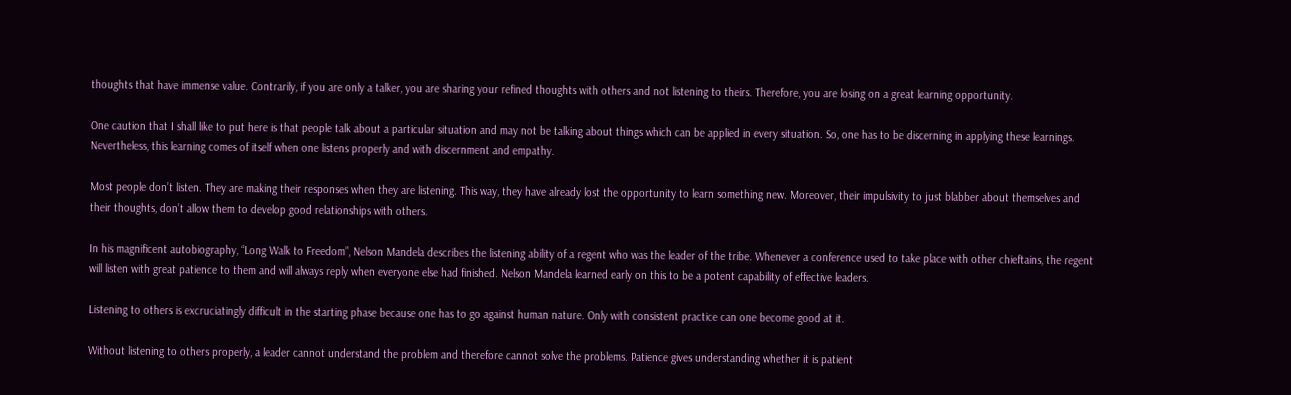thoughts that have immense value. Contrarily, if you are only a talker, you are sharing your refined thoughts with others and not listening to theirs. Therefore, you are losing on a great learning opportunity.

One caution that I shall like to put here is that people talk about a particular situation and may not be talking about things which can be applied in every situation. So, one has to be discerning in applying these learnings. Nevertheless, this learning comes of itself when one listens properly and with discernment and empathy.

Most people don’t listen. They are making their responses when they are listening. This way, they have already lost the opportunity to learn something new. Moreover, their impulsivity to just blabber about themselves and their thoughts, don’t allow them to develop good relationships with others.

In his magnificent autobiography, “Long Walk to Freedom”, Nelson Mandela describes the listening ability of a regent who was the leader of the tribe. Whenever a conference used to take place with other chieftains, the regent will listen with great patience to them and will always reply when everyone else had finished. Nelson Mandela learned early on this to be a potent capability of effective leaders.

Listening to others is excruciatingly difficult in the starting phase because one has to go against human nature. Only with consistent practice can one become good at it.

Without listening to others properly, a leader cannot understand the problem and therefore cannot solve the problems. Patience gives understanding whether it is patient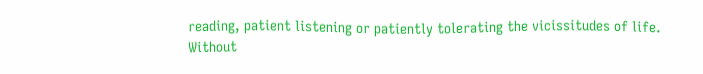reading, patient listening or patiently tolerating the vicissitudes of life. Without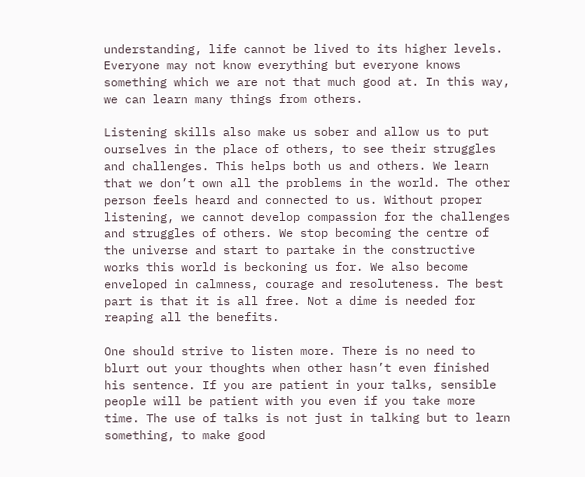understanding, life cannot be lived to its higher levels. Everyone may not know everything but everyone knows something which we are not that much good at. In this way, we can learn many things from others.

Listening skills also make us sober and allow us to put ourselves in the place of others, to see their struggles and challenges. This helps both us and others. We learn that we don’t own all the problems in the world. The other person feels heard and connected to us. Without proper listening, we cannot develop compassion for the challenges and struggles of others. We stop becoming the centre of the universe and start to partake in the constructive works this world is beckoning us for. We also become enveloped in calmness, courage and resoluteness. The best part is that it is all free. Not a dime is needed for reaping all the benefits.

One should strive to listen more. There is no need to blurt out your thoughts when other hasn’t even finished his sentence. If you are patient in your talks, sensible people will be patient with you even if you take more time. The use of talks is not just in talking but to learn something, to make good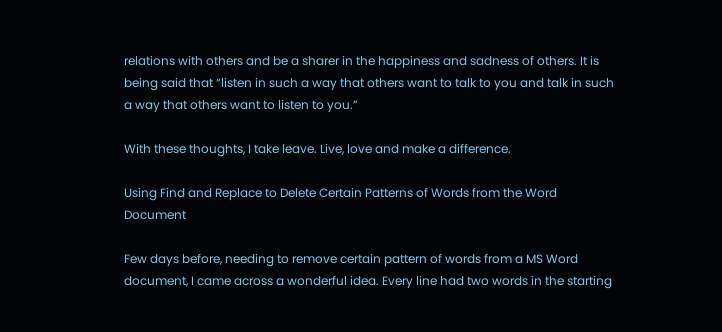relations with others and be a sharer in the happiness and sadness of others. It is being said that “listen in such a way that others want to talk to you and talk in such a way that others want to listen to you.”

With these thoughts, I take leave. Live, love and make a difference.

Using Find and Replace to Delete Certain Patterns of Words from the Word Document

Few days before, needing to remove certain pattern of words from a MS Word document, I came across a wonderful idea. Every line had two words in the starting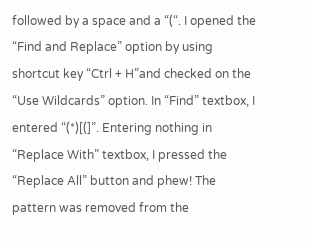followed by a space and a “(“. I opened the “Find and Replace” option by using shortcut key “Ctrl + H”and checked on the “Use Wildcards” option. In “Find” textbox, I entered “(*)[(]”. Entering nothing in “Replace With” textbox, I pressed the “Replace All” button and phew! The pattern was removed from the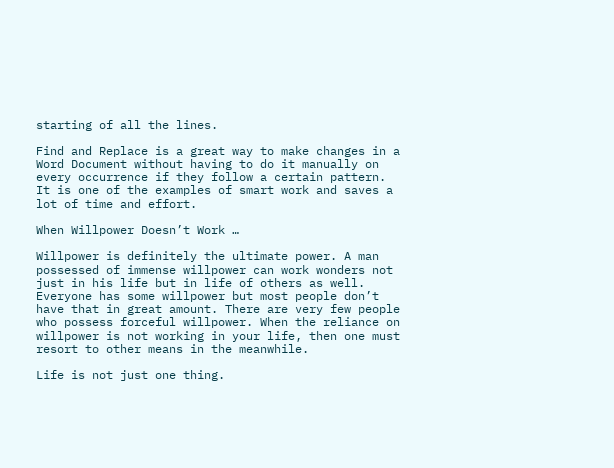starting of all the lines.

Find and Replace is a great way to make changes in a Word Document without having to do it manually on every occurrence if they follow a certain pattern. It is one of the examples of smart work and saves a lot of time and effort.

When Willpower Doesn’t Work …

Willpower is definitely the ultimate power. A man possessed of immense willpower can work wonders not just in his life but in life of others as well. Everyone has some willpower but most people don’t have that in great amount. There are very few people who possess forceful willpower. When the reliance on willpower is not working in your life, then one must resort to other means in the meanwhile.

Life is not just one thing.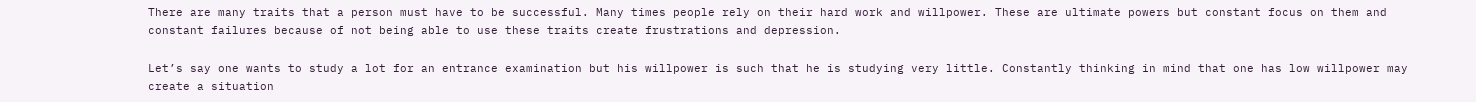There are many traits that a person must have to be successful. Many times people rely on their hard work and willpower. These are ultimate powers but constant focus on them and constant failures because of not being able to use these traits create frustrations and depression.

Let’s say one wants to study a lot for an entrance examination but his willpower is such that he is studying very little. Constantly thinking in mind that one has low willpower may create a situation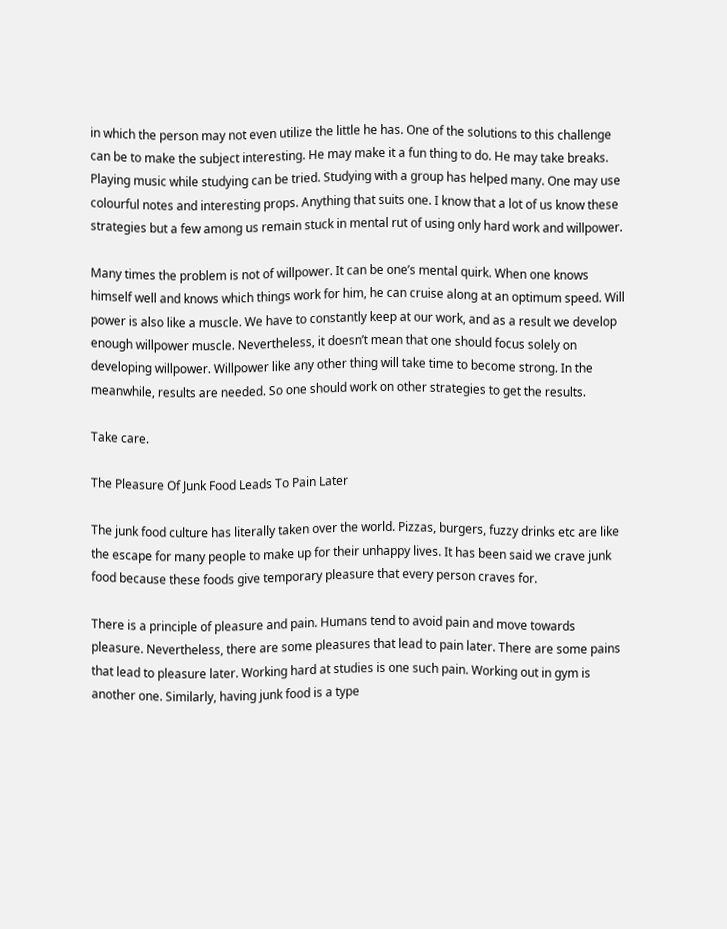in which the person may not even utilize the little he has. One of the solutions to this challenge can be to make the subject interesting. He may make it a fun thing to do. He may take breaks. Playing music while studying can be tried. Studying with a group has helped many. One may use colourful notes and interesting props. Anything that suits one. I know that a lot of us know these strategies but a few among us remain stuck in mental rut of using only hard work and willpower.

Many times the problem is not of willpower. It can be one’s mental quirk. When one knows himself well and knows which things work for him, he can cruise along at an optimum speed. Will power is also like a muscle. We have to constantly keep at our work, and as a result we develop enough willpower muscle. Nevertheless, it doesn’t mean that one should focus solely on developing willpower. Willpower like any other thing will take time to become strong. In the meanwhile, results are needed. So one should work on other strategies to get the results.

Take care.

The Pleasure Of Junk Food Leads To Pain Later

The junk food culture has literally taken over the world. Pizzas, burgers, fuzzy drinks etc are like the escape for many people to make up for their unhappy lives. It has been said we crave junk food because these foods give temporary pleasure that every person craves for.

There is a principle of pleasure and pain. Humans tend to avoid pain and move towards pleasure. Nevertheless, there are some pleasures that lead to pain later. There are some pains that lead to pleasure later. Working hard at studies is one such pain. Working out in gym is another one. Similarly, having junk food is a type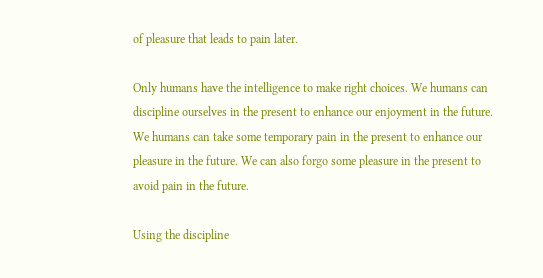of pleasure that leads to pain later.

Only humans have the intelligence to make right choices. We humans can discipline ourselves in the present to enhance our enjoyment in the future. We humans can take some temporary pain in the present to enhance our pleasure in the future. We can also forgo some pleasure in the present to avoid pain in the future.

Using the discipline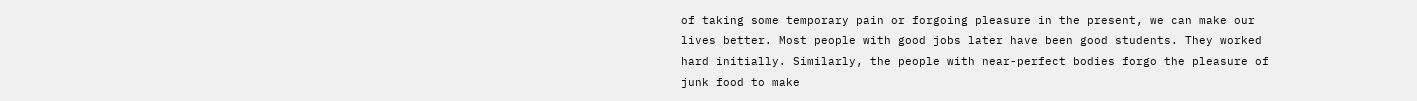of taking some temporary pain or forgoing pleasure in the present, we can make our lives better. Most people with good jobs later have been good students. They worked hard initially. Similarly, the people with near-perfect bodies forgo the pleasure of junk food to make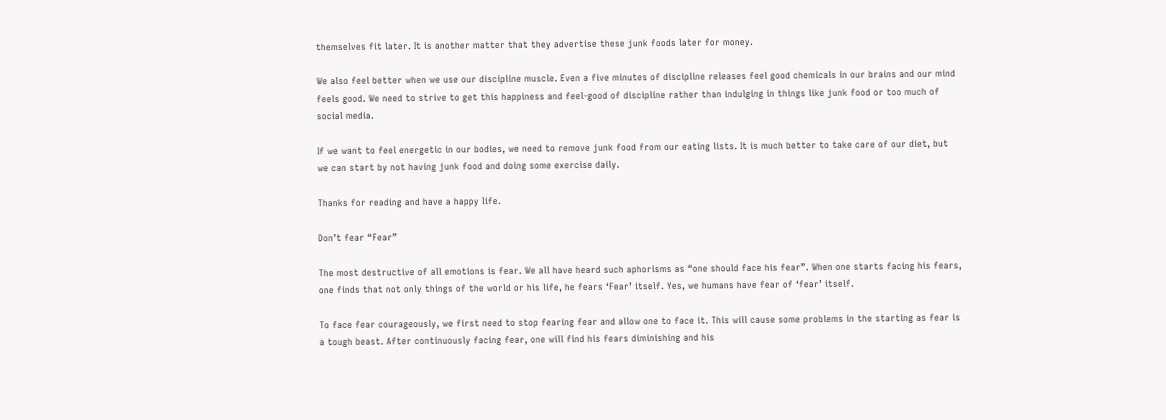themselves fit later. It is another matter that they advertise these junk foods later for money.

We also feel better when we use our discipline muscle. Even a five minutes of discipline releases feel good chemicals in our brains and our mind feels good. We need to strive to get this happiness and feel-good of discipline rather than indulging in things like junk food or too much of social media.

If we want to feel energetic in our bodies, we need to remove junk food from our eating lists. It is much better to take care of our diet, but we can start by not having junk food and doing some exercise daily.

Thanks for reading and have a happy life.

Don’t fear “Fear”

The most destructive of all emotions is fear. We all have heard such aphorisms as “one should face his fear”. When one starts facing his fears, one finds that not only things of the world or his life, he fears ‘Fear’ itself. Yes, we humans have fear of ‘fear’ itself.

To face fear courageously, we first need to stop fearing fear and allow one to face it. This will cause some problems in the starting as fear is a tough beast. After continuously facing fear, one will find his fears diminishing and his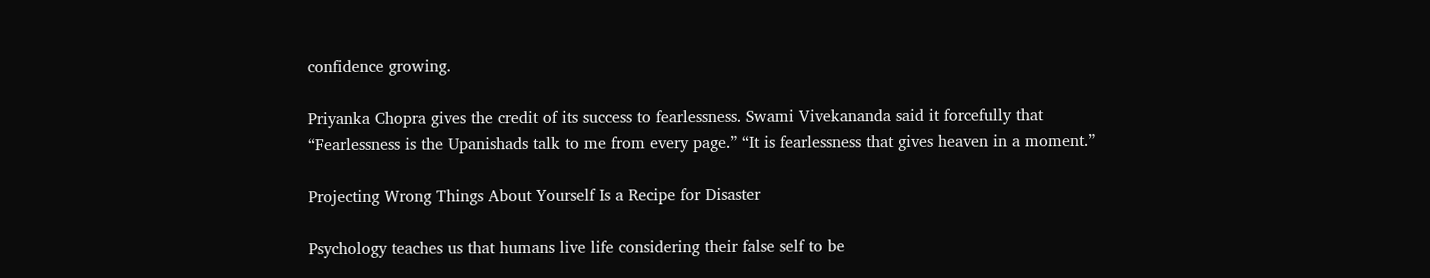confidence growing.

Priyanka Chopra gives the credit of its success to fearlessness. Swami Vivekananda said it forcefully that “Fearlessness is the Upanishads talk to me from every page.” “It is fearlessness that gives heaven in a moment.”

Projecting Wrong Things About Yourself Is a Recipe for Disaster

Psychology teaches us that humans live life considering their false self to be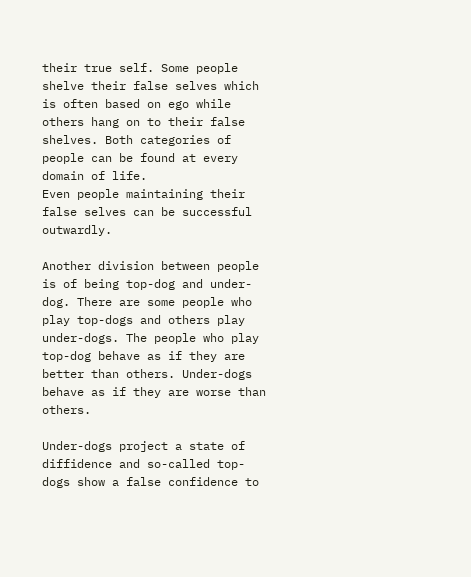their true self. Some people shelve their false selves which is often based on ego while others hang on to their false shelves. Both categories of people can be found at every domain of life.
Even people maintaining their false selves can be successful outwardly.

Another division between people is of being top-dog and under-dog. There are some people who play top-dogs and others play under-dogs. The people who play top-dog behave as if they are better than others. Under-dogs behave as if they are worse than others.

Under-dogs project a state of diffidence and so-called top-dogs show a false confidence to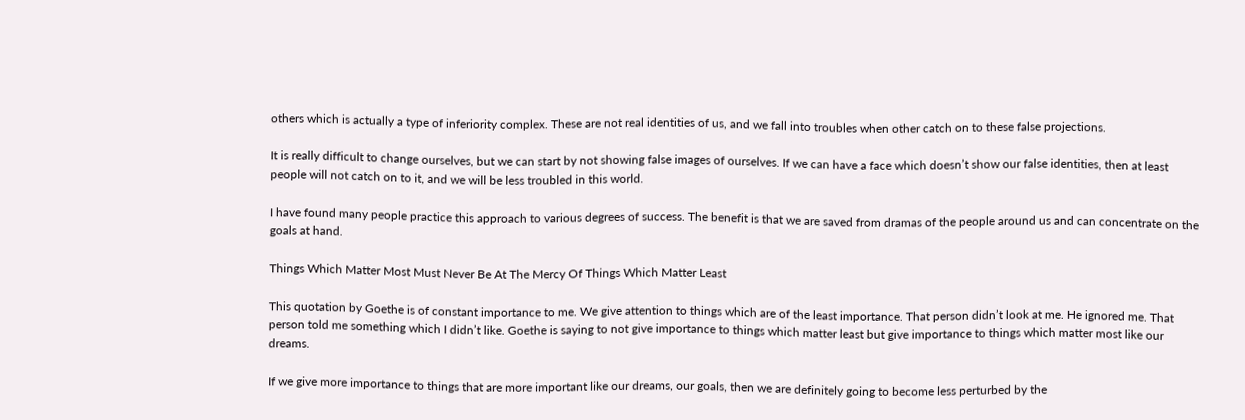others which is actually a type of inferiority complex. These are not real identities of us, and we fall into troubles when other catch on to these false projections.

It is really difficult to change ourselves, but we can start by not showing false images of ourselves. If we can have a face which doesn’t show our false identities, then at least people will not catch on to it, and we will be less troubled in this world.

I have found many people practice this approach to various degrees of success. The benefit is that we are saved from dramas of the people around us and can concentrate on the goals at hand.

Things Which Matter Most Must Never Be At The Mercy Of Things Which Matter Least

This quotation by Goethe is of constant importance to me. We give attention to things which are of the least importance. That person didn’t look at me. He ignored me. That person told me something which I didn’t like. Goethe is saying to not give importance to things which matter least but give importance to things which matter most like our dreams.

If we give more importance to things that are more important like our dreams, our goals, then we are definitely going to become less perturbed by the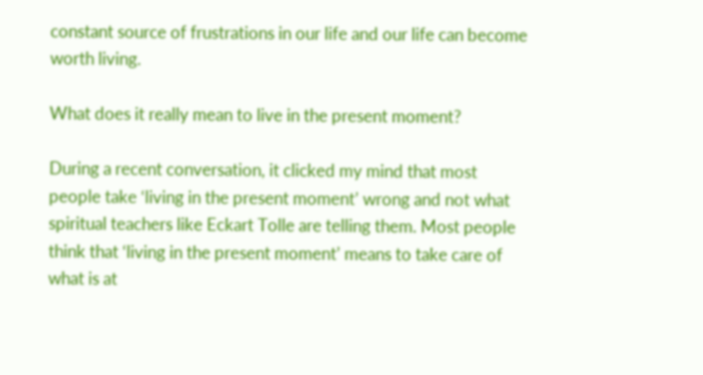constant source of frustrations in our life and our life can become worth living.

What does it really mean to live in the present moment?

During a recent conversation, it clicked my mind that most people take ‘living in the present moment’ wrong and not what spiritual teachers like Eckart Tolle are telling them. Most people think that ‘living in the present moment’ means to take care of what is at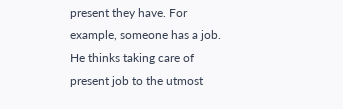present they have. For example, someone has a job. He thinks taking care of present job to the utmost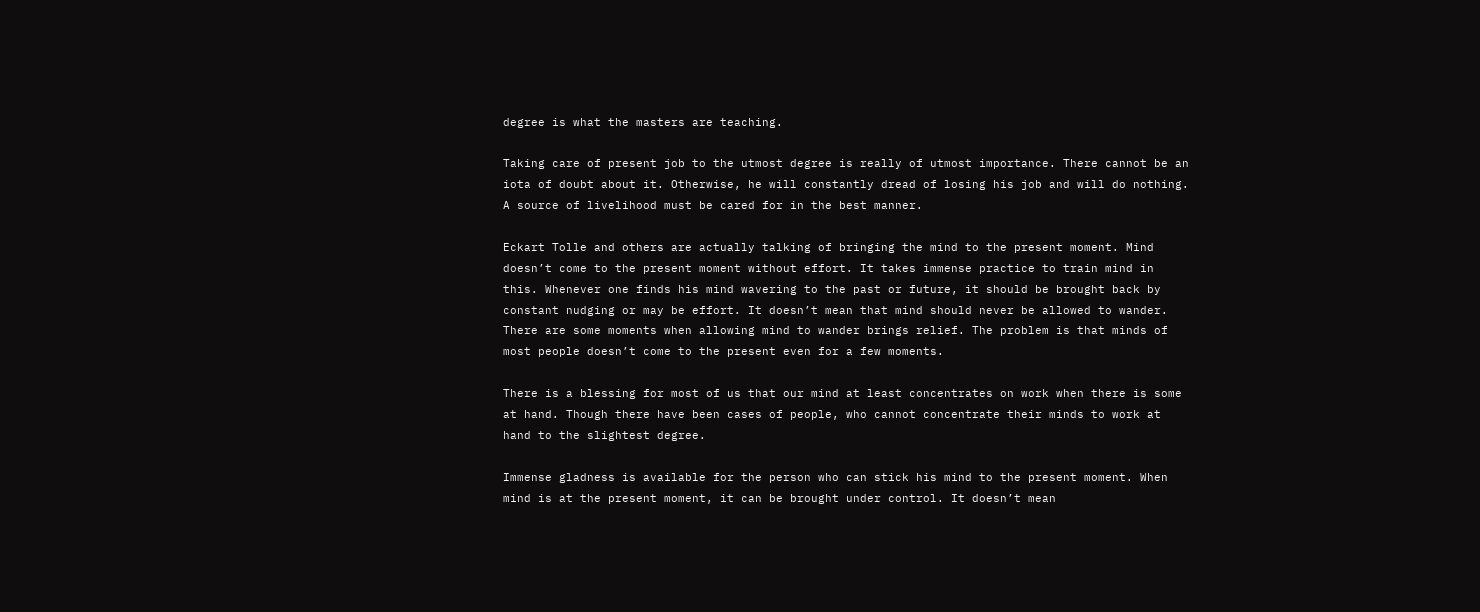degree is what the masters are teaching.

Taking care of present job to the utmost degree is really of utmost importance. There cannot be an iota of doubt about it. Otherwise, he will constantly dread of losing his job and will do nothing. A source of livelihood must be cared for in the best manner.

Eckart Tolle and others are actually talking of bringing the mind to the present moment. Mind doesn’t come to the present moment without effort. It takes immense practice to train mind in this. Whenever one finds his mind wavering to the past or future, it should be brought back by constant nudging or may be effort. It doesn’t mean that mind should never be allowed to wander. There are some moments when allowing mind to wander brings relief. The problem is that minds of most people doesn’t come to the present even for a few moments.

There is a blessing for most of us that our mind at least concentrates on work when there is some at hand. Though there have been cases of people, who cannot concentrate their minds to work at hand to the slightest degree.

Immense gladness is available for the person who can stick his mind to the present moment. When mind is at the present moment, it can be brought under control. It doesn’t mean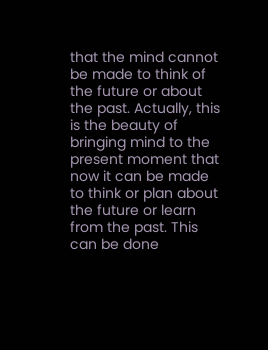that the mind cannot be made to think of the future or about the past. Actually, this is the beauty of bringing mind to the present moment that now it can be made to think or plan about the future or learn from the past. This can be done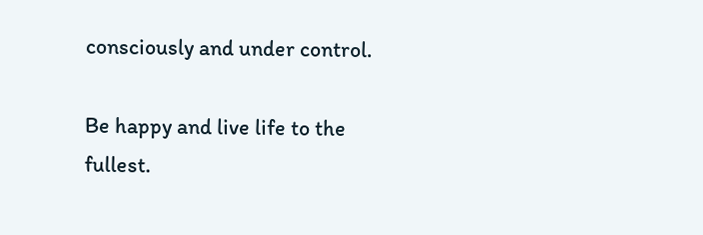consciously and under control.

Be happy and live life to the fullest.